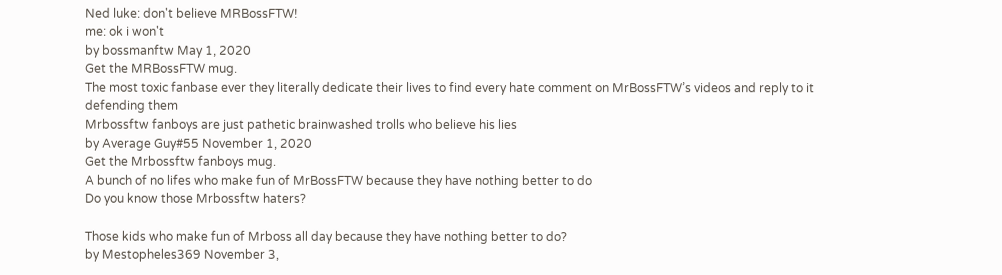Ned luke: don't believe MRBossFTW!
me: ok i won't
by bossmanftw May 1, 2020
Get the MRBossFTW mug.
The most toxic fanbase ever they literally dedicate their lives to find every hate comment on MrBossFTW’s videos and reply to it defending them
Mrbossftw fanboys are just pathetic brainwashed trolls who believe his lies
by Average Guy#55 November 1, 2020
Get the Mrbossftw fanboys mug.
A bunch of no lifes who make fun of MrBossFTW because they have nothing better to do
Do you know those Mrbossftw haters?

Those kids who make fun of Mrboss all day because they have nothing better to do?
by Mestopheles369 November 3,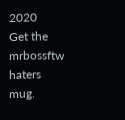2020
Get the mrbossftw haters mug.